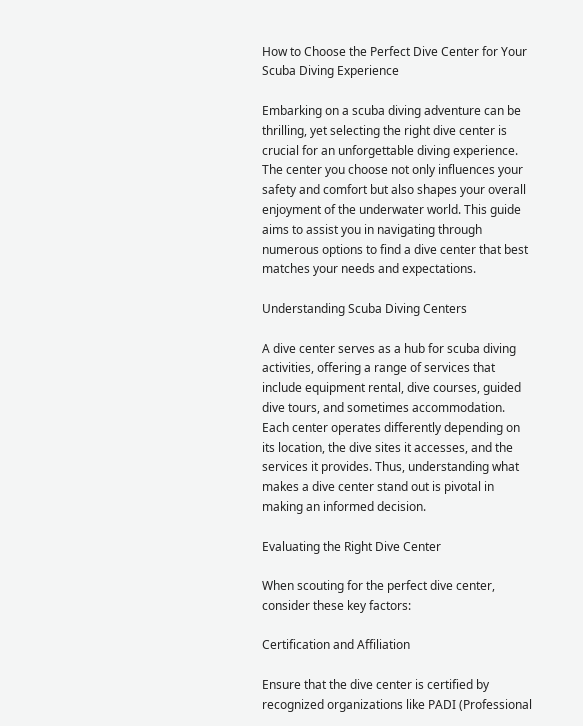How to Choose the Perfect Dive Center for Your Scuba Diving Experience

Embarking on a scuba diving adventure can be thrilling, yet selecting the right dive center is crucial for an unforgettable diving experience. The center you choose not only influences your safety and comfort but also shapes your overall enjoyment of the underwater world. This guide aims to assist you in navigating through numerous options to find a dive center that best matches your needs and expectations.

Understanding Scuba Diving Centers

A dive center serves as a hub for scuba diving activities, offering a range of services that include equipment rental, dive courses, guided dive tours, and sometimes accommodation. Each center operates differently depending on its location, the dive sites it accesses, and the services it provides. Thus, understanding what makes a dive center stand out is pivotal in making an informed decision.

Evaluating the Right Dive Center

When scouting for the perfect dive center, consider these key factors:

Certification and Affiliation

Ensure that the dive center is certified by recognized organizations like PADI (Professional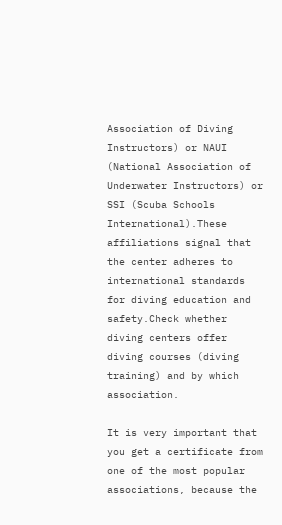Association of Diving Instructors) or NAUI (National Association of Underwater Instructors) or SSI (Scuba Schools International).These affiliations signal that the center adheres to international standards for diving education and safety.Check whether diving centers offer diving courses (diving training) and by which association.

It is very important that you get a certificate from one of the most popular associations, because the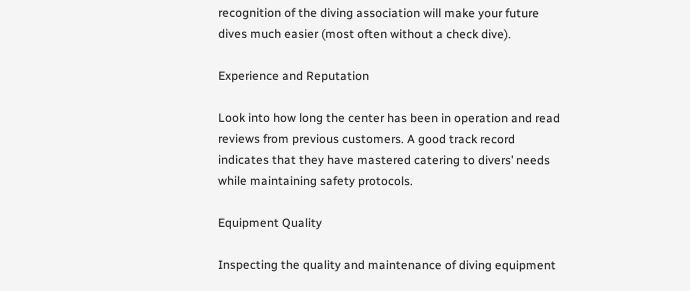recognition of the diving association will make your future dives much easier (most often without a check dive).

Experience and Reputation

Look into how long the center has been in operation and read reviews from previous customers. A good track record indicates that they have mastered catering to divers’ needs while maintaining safety protocols.

Equipment Quality

Inspecting the quality and maintenance of diving equipment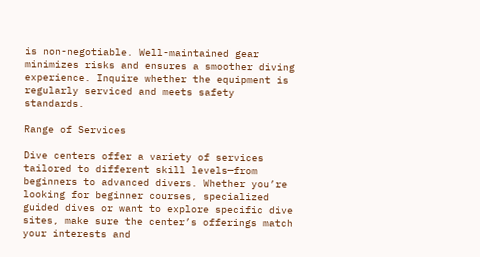is non-negotiable. Well-maintained gear minimizes risks and ensures a smoother diving experience. Inquire whether the equipment is regularly serviced and meets safety standards.

Range of Services

Dive centers offer a variety of services tailored to different skill levels—from beginners to advanced divers. Whether you’re looking for beginner courses, specialized guided dives or want to explore specific dive sites, make sure the center’s offerings match your interests and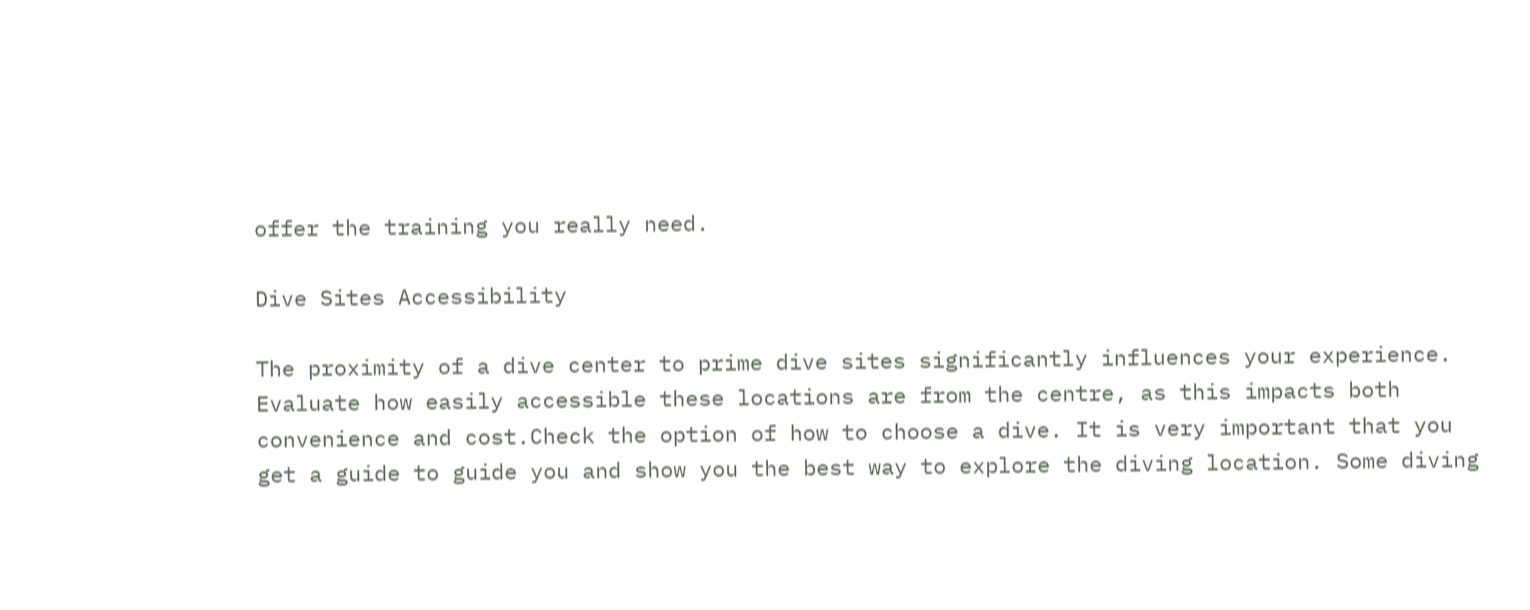offer the training you really need.

Dive Sites Accessibility

The proximity of a dive center to prime dive sites significantly influences your experience. Evaluate how easily accessible these locations are from the centre, as this impacts both convenience and cost.Check the option of how to choose a dive. It is very important that you get a guide to guide you and show you the best way to explore the diving location. Some diving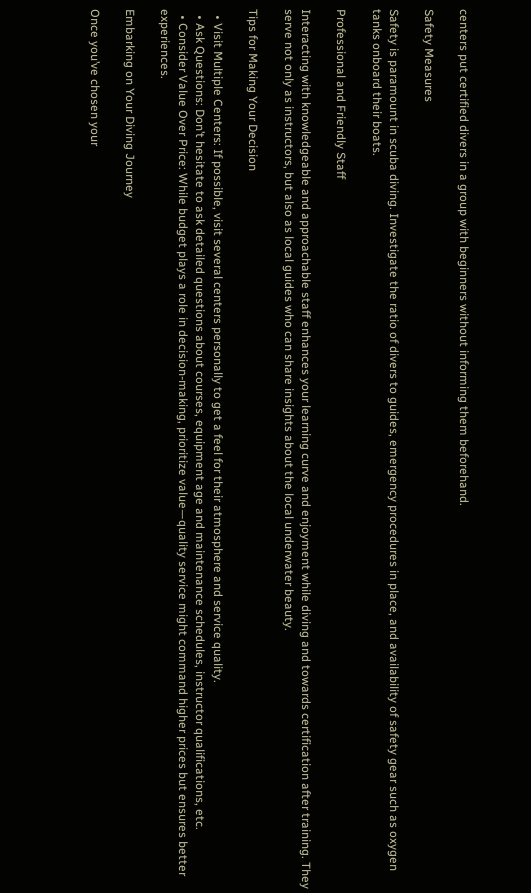centers put certified divers in a group with beginners without informing them beforehand.

Safety Measures

Safety is paramount in scuba diving. Investigate the ratio of divers to guides, emergency procedures in place, and availability of safety gear such as oxygen tanks onboard their boats.

Professional and Friendly Staff

Interacting with knowledgeable and approachable staff enhances your learning curve and enjoyment while diving and towards certification after training. They serve not only as instructors, but also as local guides who can share insights about the local underwater beauty.

Tips for Making Your Decision

  • Visit Multiple Centers: If possible, visit several centers personally to get a feel for their atmosphere and service quality.
  • Ask Questions: Don’t hesitate to ask detailed questions about courses, equipment age and maintenance schedules, instructor qualifications, etc.
  • Consider Value Over Price: While budget plays a role in decision-making, prioritize value—quality service might command higher prices but ensures better experiences.

Embarking on Your Diving Journey

Once you’ve chosen your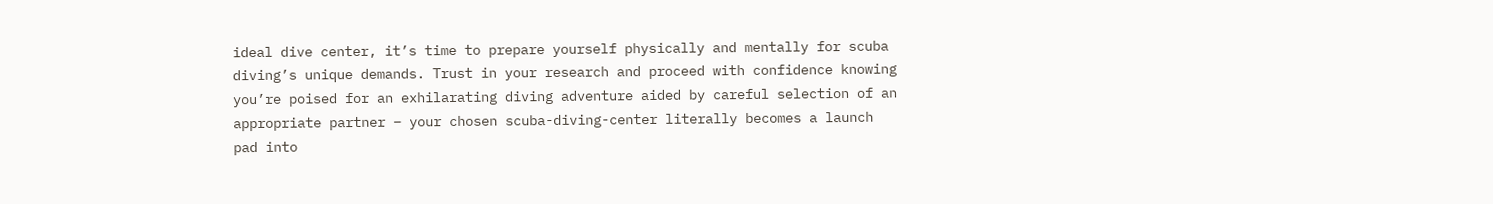ideal dive center, it’s time to prepare yourself physically and mentally for scuba diving’s unique demands. Trust in your research and proceed with confidence knowing you’re poised for an exhilarating diving adventure aided by careful selection of an appropriate partner – your chosen scuba-diving-center literally becomes a launch pad into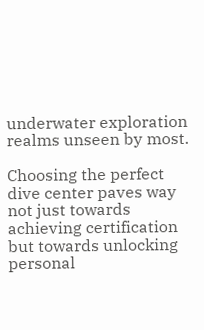underwater exploration realms unseen by most.

Choosing the perfect dive center paves way not just towards achieving certification but towards unlocking personal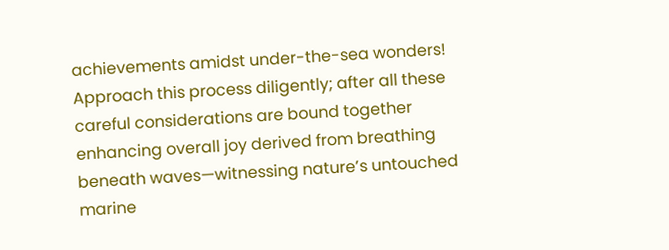achievements amidst under-the-sea wonders! Approach this process diligently; after all these careful considerations are bound together enhancing overall joy derived from breathing beneath waves—witnessing nature’s untouched marine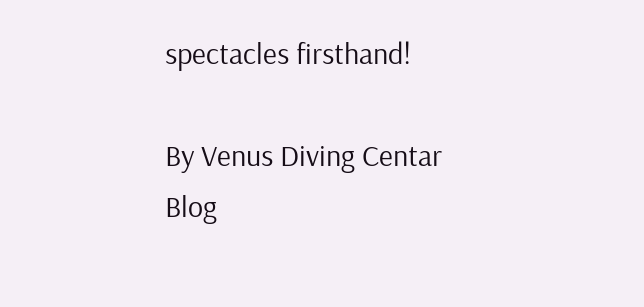spectacles firsthand!

By Venus Diving Centar Blog